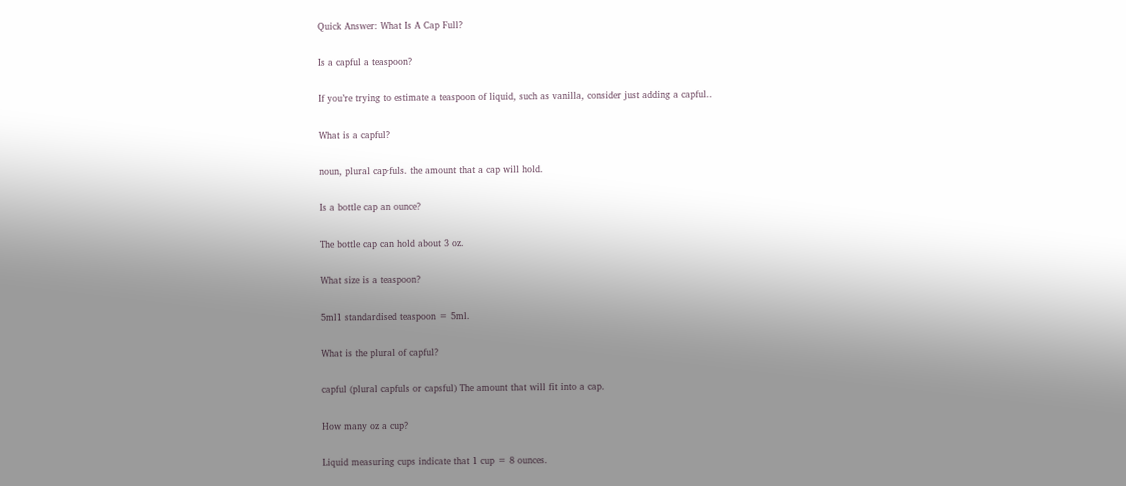Quick Answer: What Is A Cap Full?

Is a capful a teaspoon?

If you’re trying to estimate a teaspoon of liquid, such as vanilla, consider just adding a capful..

What is a capful?

noun, plural cap·fuls. the amount that a cap will hold.

Is a bottle cap an ounce?

The bottle cap can hold about 3 oz.

What size is a teaspoon?

5ml1 standardised teaspoon = 5ml.

What is the plural of capful?

capful (plural capfuls or capsful) The amount that will fit into a cap.

How many oz a cup?

Liquid measuring cups indicate that 1 cup = 8 ounces.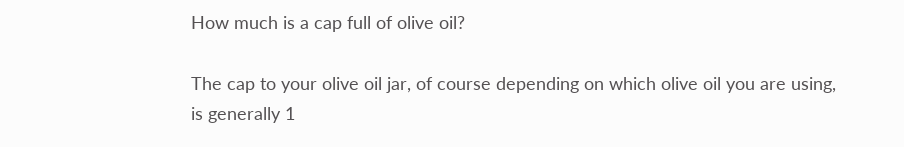How much is a cap full of olive oil?

The cap to your olive oil jar, of course depending on which olive oil you are using, is generally 1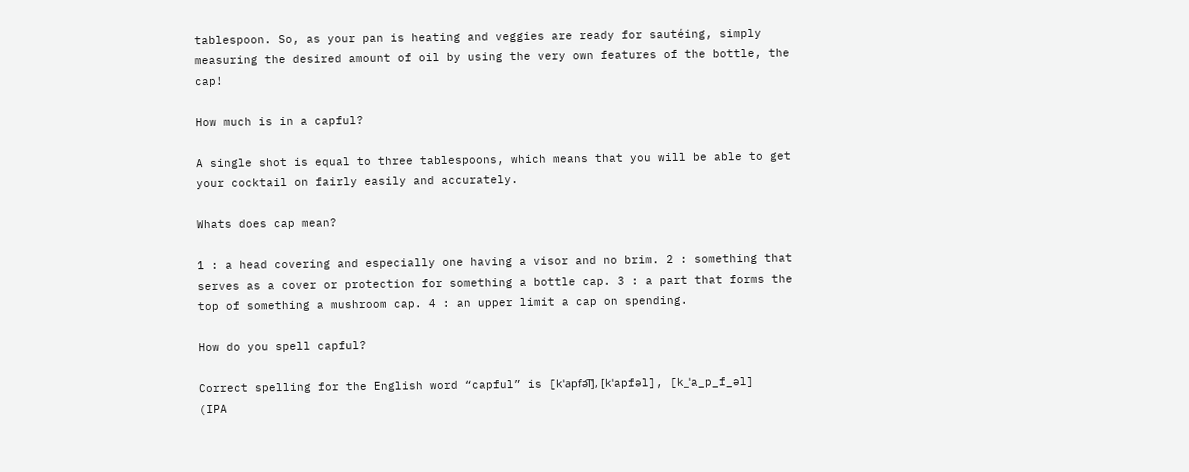tablespoon. So, as your pan is heating and veggies are ready for sautéing, simply measuring the desired amount of oil by using the very own features of the bottle, the cap!

How much is in a capful?

A single shot is equal to three tablespoons, which means that you will be able to get your cocktail on fairly easily and accurately.

Whats does cap mean?

1 : a head covering and especially one having a visor and no brim. 2 : something that serves as a cover or protection for something a bottle cap. 3 : a part that forms the top of something a mushroom cap. 4 : an upper limit a cap on spending.

How do you spell capful?

Correct spelling for the English word “capful” is [kˈapfə͡l], [kˈapfəl], [k_ˈa_p_f_əl] (IPA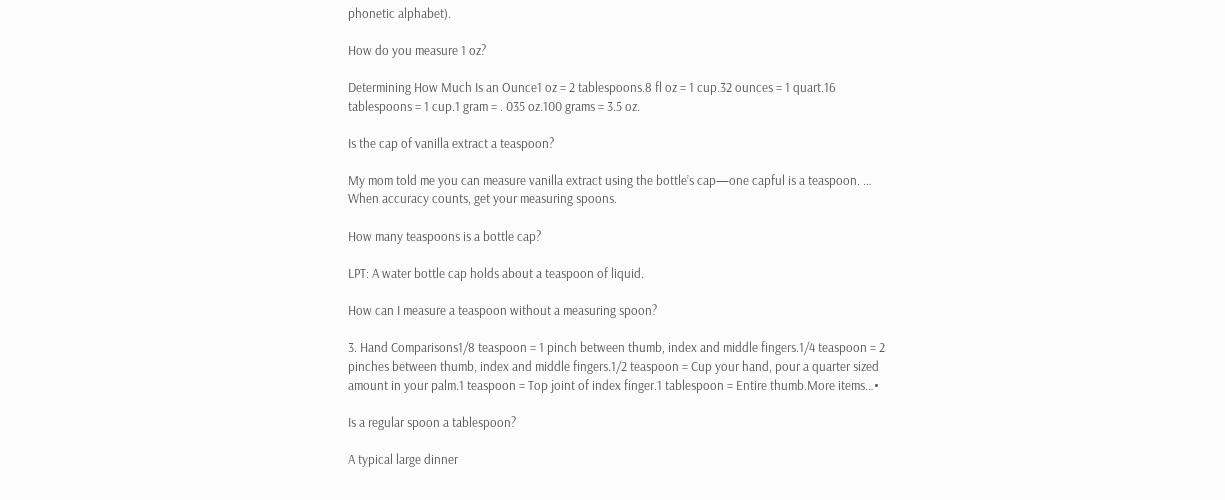phonetic alphabet).

How do you measure 1 oz?

Determining How Much Is an Ounce1 oz = 2 tablespoons.8 fl oz = 1 cup.32 ounces = 1 quart.16 tablespoons = 1 cup.1 gram = . 035 oz.100 grams = 3.5 oz.

Is the cap of vanilla extract a teaspoon?

My mom told me you can measure vanilla extract using the bottle’s cap—one capful is a teaspoon. … When accuracy counts, get your measuring spoons.

How many teaspoons is a bottle cap?

LPT: A water bottle cap holds about a teaspoon of liquid.

How can I measure a teaspoon without a measuring spoon?

3. Hand Comparisons1/8 teaspoon = 1 pinch between thumb, index and middle fingers.1/4 teaspoon = 2 pinches between thumb, index and middle fingers.1/2 teaspoon = Cup your hand, pour a quarter sized amount in your palm.1 teaspoon = Top joint of index finger.1 tablespoon = Entire thumb.More items…•

Is a regular spoon a tablespoon?

A typical large dinner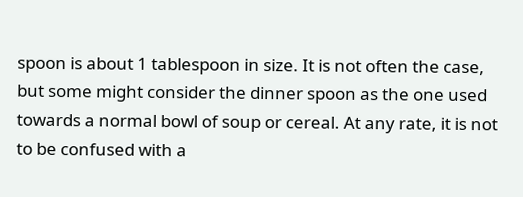spoon is about 1 tablespoon in size. It is not often the case, but some might consider the dinner spoon as the one used towards a normal bowl of soup or cereal. At any rate, it is not to be confused with a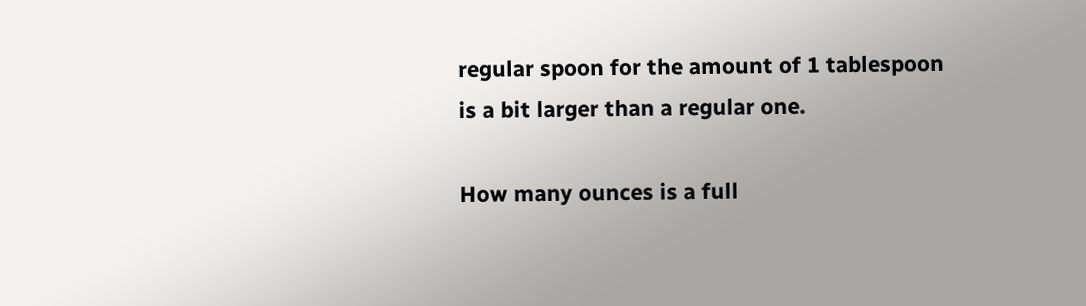regular spoon for the amount of 1 tablespoon is a bit larger than a regular one.

How many ounces is a full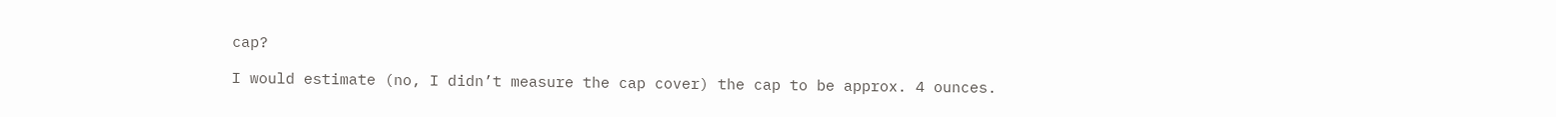cap?

I would estimate (no, I didn’t measure the cap cover) the cap to be approx. 4 ounces.